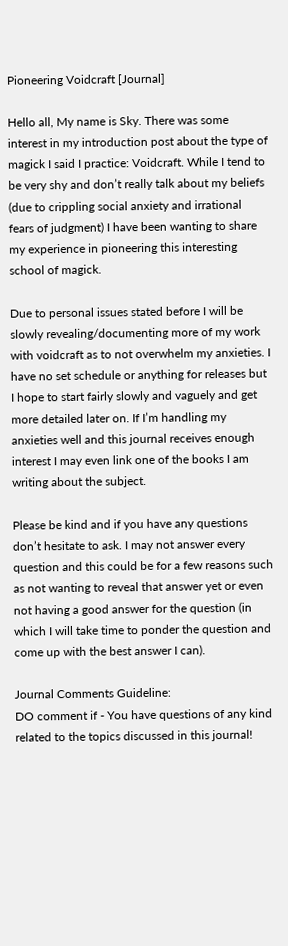Pioneering Voidcraft [Journal]

Hello all, My name is Sky. There was some interest in my introduction post about the type of magick I said I practice: Voidcraft. While I tend to be very shy and don’t really talk about my beliefs (due to crippling social anxiety and irrational fears of judgment) I have been wanting to share my experience in pioneering this interesting school of magick.

Due to personal issues stated before I will be slowly revealing/documenting more of my work with voidcraft as to not overwhelm my anxieties. I have no set schedule or anything for releases but I hope to start fairly slowly and vaguely and get more detailed later on. If I’m handling my anxieties well and this journal receives enough interest I may even link one of the books I am writing about the subject.

Please be kind and if you have any questions don’t hesitate to ask. I may not answer every question and this could be for a few reasons such as not wanting to reveal that answer yet or even not having a good answer for the question (in which I will take time to ponder the question and come up with the best answer I can).

Journal Comments Guideline:
DO comment if - You have questions of any kind related to the topics discussed in this journal!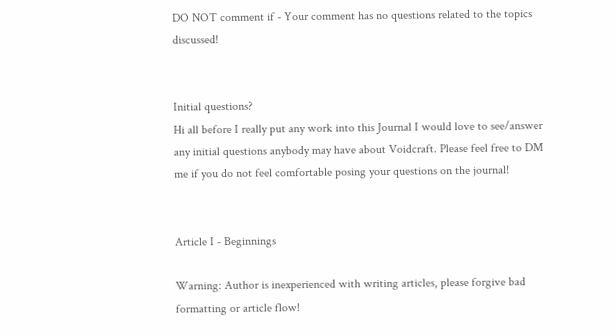DO NOT comment if - Your comment has no questions related to the topics discussed!


Initial questions?
Hi all before I really put any work into this Journal I would love to see/answer any initial questions anybody may have about Voidcraft. Please feel free to DM me if you do not feel comfortable posing your questions on the journal!


Article I - Beginnings

Warning: Author is inexperienced with writing articles, please forgive bad formatting or article flow!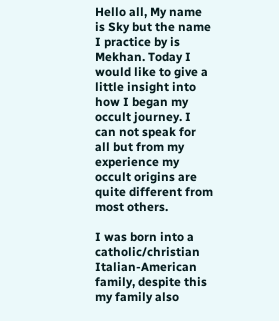Hello all, My name is Sky but the name I practice by is Mekhan. Today I would like to give a little insight into how I began my occult journey. I can not speak for all but from my experience my occult origins are quite different from most others.

I was born into a catholic/christian Italian-American family, despite this my family also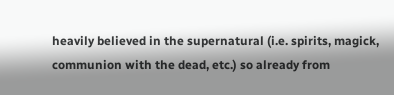heavily believed in the supernatural (i.e. spirits, magick, communion with the dead, etc.) so already from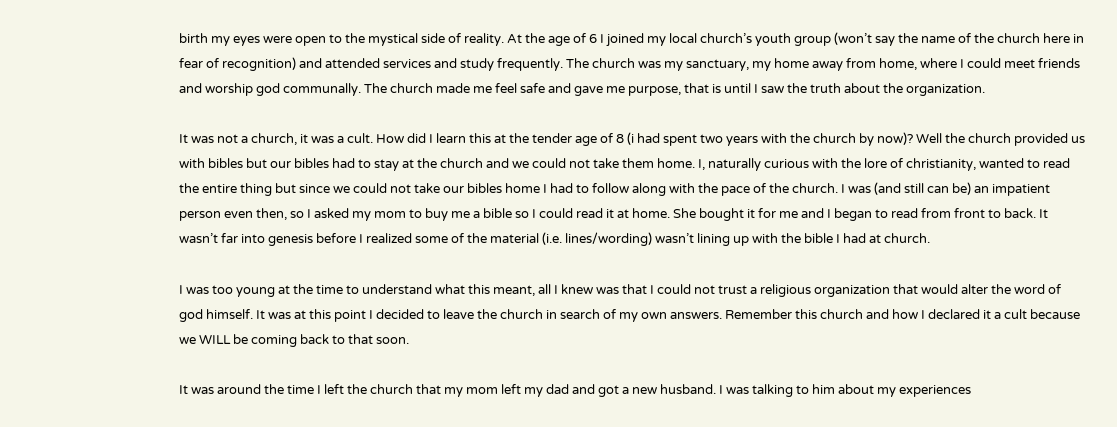birth my eyes were open to the mystical side of reality. At the age of 6 I joined my local church’s youth group (won’t say the name of the church here in fear of recognition) and attended services and study frequently. The church was my sanctuary, my home away from home, where I could meet friends and worship god communally. The church made me feel safe and gave me purpose, that is until I saw the truth about the organization.

It was not a church, it was a cult. How did I learn this at the tender age of 8 (i had spent two years with the church by now)? Well the church provided us with bibles but our bibles had to stay at the church and we could not take them home. I, naturally curious with the lore of christianity, wanted to read the entire thing but since we could not take our bibles home I had to follow along with the pace of the church. I was (and still can be) an impatient person even then, so I asked my mom to buy me a bible so I could read it at home. She bought it for me and I began to read from front to back. It wasn’t far into genesis before I realized some of the material (i.e. lines/wording) wasn’t lining up with the bible I had at church.

I was too young at the time to understand what this meant, all I knew was that I could not trust a religious organization that would alter the word of god himself. It was at this point I decided to leave the church in search of my own answers. Remember this church and how I declared it a cult because we WILL be coming back to that soon.

It was around the time I left the church that my mom left my dad and got a new husband. I was talking to him about my experiences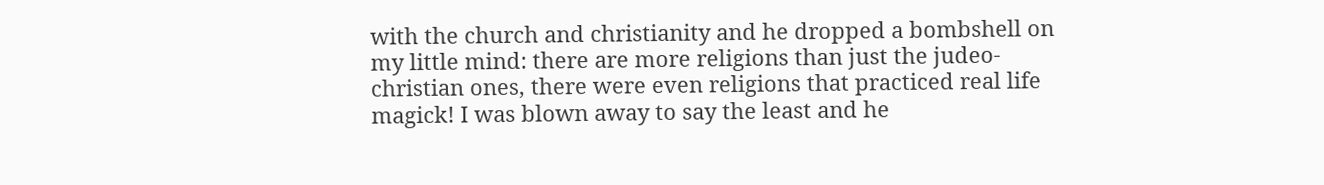with the church and christianity and he dropped a bombshell on my little mind: there are more religions than just the judeo-christian ones, there were even religions that practiced real life magick! I was blown away to say the least and he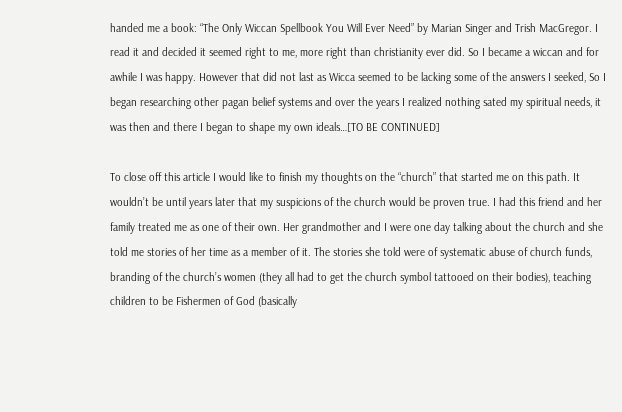handed me a book: “The Only Wiccan Spellbook You Will Ever Need” by Marian Singer and Trish MacGregor. I read it and decided it seemed right to me, more right than christianity ever did. So I became a wiccan and for awhile I was happy. However that did not last as Wicca seemed to be lacking some of the answers I seeked, So I began researching other pagan belief systems and over the years I realized nothing sated my spiritual needs, it was then and there I began to shape my own ideals…[TO BE CONTINUED]

To close off this article I would like to finish my thoughts on the “church” that started me on this path. It wouldn’t be until years later that my suspicions of the church would be proven true. I had this friend and her family treated me as one of their own. Her grandmother and I were one day talking about the church and she told me stories of her time as a member of it. The stories she told were of systematic abuse of church funds, branding of the church’s women (they all had to get the church symbol tattooed on their bodies), teaching children to be Fishermen of God (basically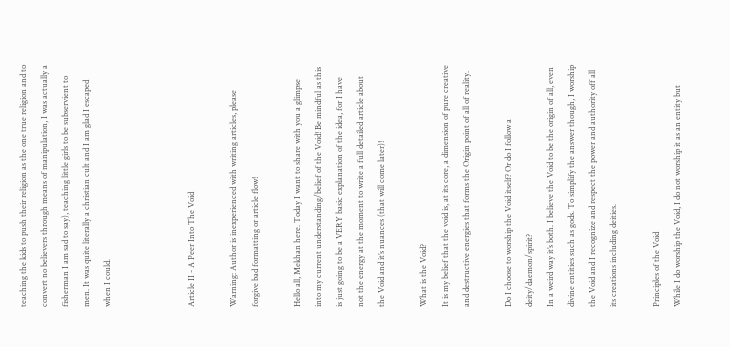teaching the kids to push their religion as the one true religion and to convert no believers through means of manipulation, I was actually a fisherman I am sad to say), teaching little girls to be subservient to men. It was quite literally a christian cult and I am glad I escaped when I could.



Article II - A Peer Into The Void

Warning: Author is inexperienced with writing articles, please forgive bad formatting or article flow!

Hello all, Mekhan here. Today I want to share with you a glimpse into my current understanding/belief of the Void! Be mindful as this is just going to be a VERY basic explanation of the idea, for I have not the energy at the moment to write a full detailed article about the Void and it’s nuances (that will come later)!

What is the Void?
It is my belief that the void is, at its core, a dimension of pure creative and destructive energies that forms the Origin point of all of reality.

Do I choose to worship the Void itself? Or do I follow a deity/daemon/spirit?
In a weird way it’s both. I believe the Void to be the origin of all, even divine entities such as gods. To simplify the answer though, I worship the Void and I recognize and respect the power and authority off all its creations including deities.

Principles of the Void
While I do worship the Void, I do not worship it as an entity but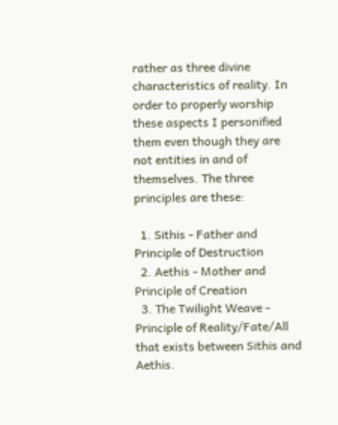rather as three divine characteristics of reality. In order to properly worship these aspects I personified them even though they are not entities in and of themselves. The three principles are these:

  1. Sithis - Father and Principle of Destruction
  2. Aethis - Mother and Principle of Creation
  3. The Twilight Weave - Principle of Reality/Fate/All that exists between Sithis and Aethis.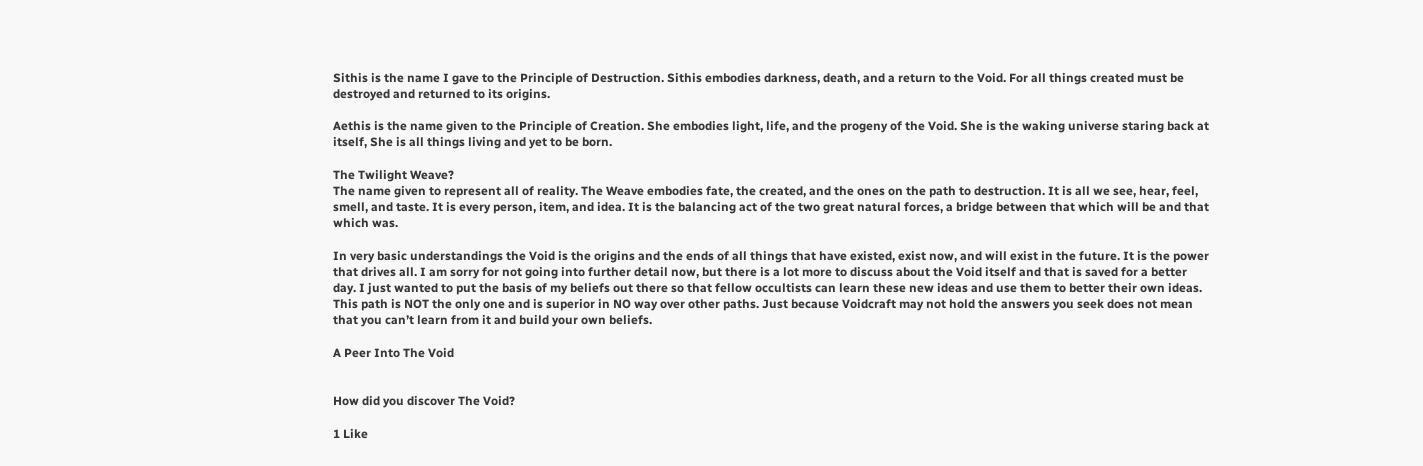Sithis is the name I gave to the Principle of Destruction. Sithis embodies darkness, death, and a return to the Void. For all things created must be destroyed and returned to its origins.

Aethis is the name given to the Principle of Creation. She embodies light, life, and the progeny of the Void. She is the waking universe staring back at itself, She is all things living and yet to be born.

The Twilight Weave?
The name given to represent all of reality. The Weave embodies fate, the created, and the ones on the path to destruction. It is all we see, hear, feel, smell, and taste. It is every person, item, and idea. It is the balancing act of the two great natural forces, a bridge between that which will be and that which was.

In very basic understandings the Void is the origins and the ends of all things that have existed, exist now, and will exist in the future. It is the power that drives all. I am sorry for not going into further detail now, but there is a lot more to discuss about the Void itself and that is saved for a better day. I just wanted to put the basis of my beliefs out there so that fellow occultists can learn these new ideas and use them to better their own ideas. This path is NOT the only one and is superior in NO way over other paths. Just because Voidcraft may not hold the answers you seek does not mean that you can’t learn from it and build your own beliefs.

A Peer Into The Void


How did you discover The Void?

1 Like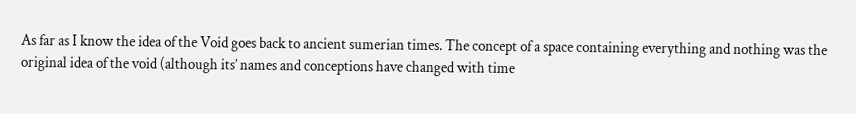As far as I know the idea of the Void goes back to ancient sumerian times. The concept of a space containing everything and nothing was the original idea of the void (although its’ names and conceptions have changed with time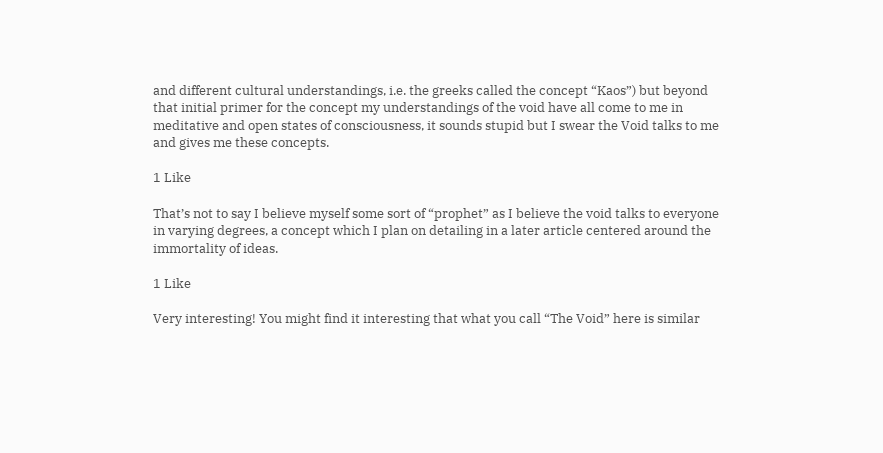and different cultural understandings, i.e. the greeks called the concept “Kaos”) but beyond that initial primer for the concept my understandings of the void have all come to me in meditative and open states of consciousness, it sounds stupid but I swear the Void talks to me and gives me these concepts.

1 Like

That’s not to say I believe myself some sort of “prophet” as I believe the void talks to everyone in varying degrees, a concept which I plan on detailing in a later article centered around the immortality of ideas.

1 Like

Very interesting! You might find it interesting that what you call “The Void” here is similar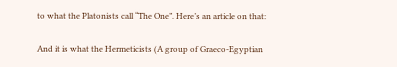to what the Platonists call “The One”. Here’s an article on that:

And it is what the Hermeticists (A group of Graeco-Egyptian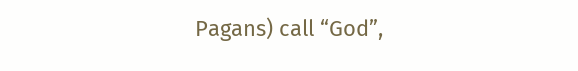Pagans) call “God”,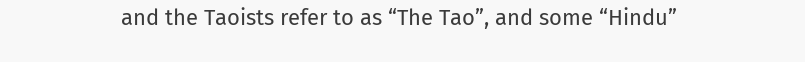and the Taoists refer to as “The Tao”, and some “Hindu”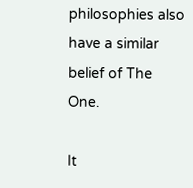philosophies also have a similar belief of The One.

It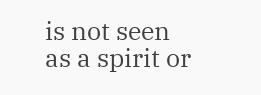is not seen as a spirit or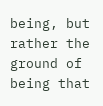being, but rather the ground of being that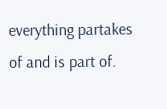everything partakes of and is part of.